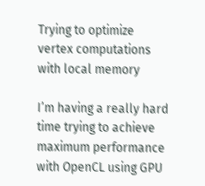Trying to optimize vertex computations with local memory

I’m having a really hard time trying to achieve maximum performance with OpenCL using GPU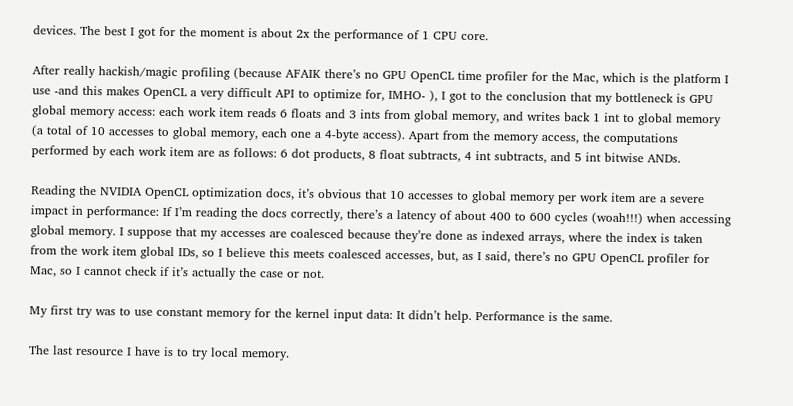devices. The best I got for the moment is about 2x the performance of 1 CPU core.

After really hackish/magic profiling (because AFAIK there’s no GPU OpenCL time profiler for the Mac, which is the platform I use -and this makes OpenCL a very difficult API to optimize for, IMHO- ), I got to the conclusion that my bottleneck is GPU global memory access: each work item reads 6 floats and 3 ints from global memory, and writes back 1 int to global memory (a total of 10 accesses to global memory, each one a 4-byte access). Apart from the memory access, the computations performed by each work item are as follows: 6 dot products, 8 float subtracts, 4 int subtracts, and 5 int bitwise ANDs.

Reading the NVIDIA OpenCL optimization docs, it’s obvious that 10 accesses to global memory per work item are a severe impact in performance: If I’m reading the docs correctly, there’s a latency of about 400 to 600 cycles (woah!!!) when accessing global memory. I suppose that my accesses are coalesced because they’re done as indexed arrays, where the index is taken from the work item global IDs, so I believe this meets coalesced accesses, but, as I said, there’s no GPU OpenCL profiler for Mac, so I cannot check if it’s actually the case or not.

My first try was to use constant memory for the kernel input data: It didn’t help. Performance is the same.

The last resource I have is to try local memory.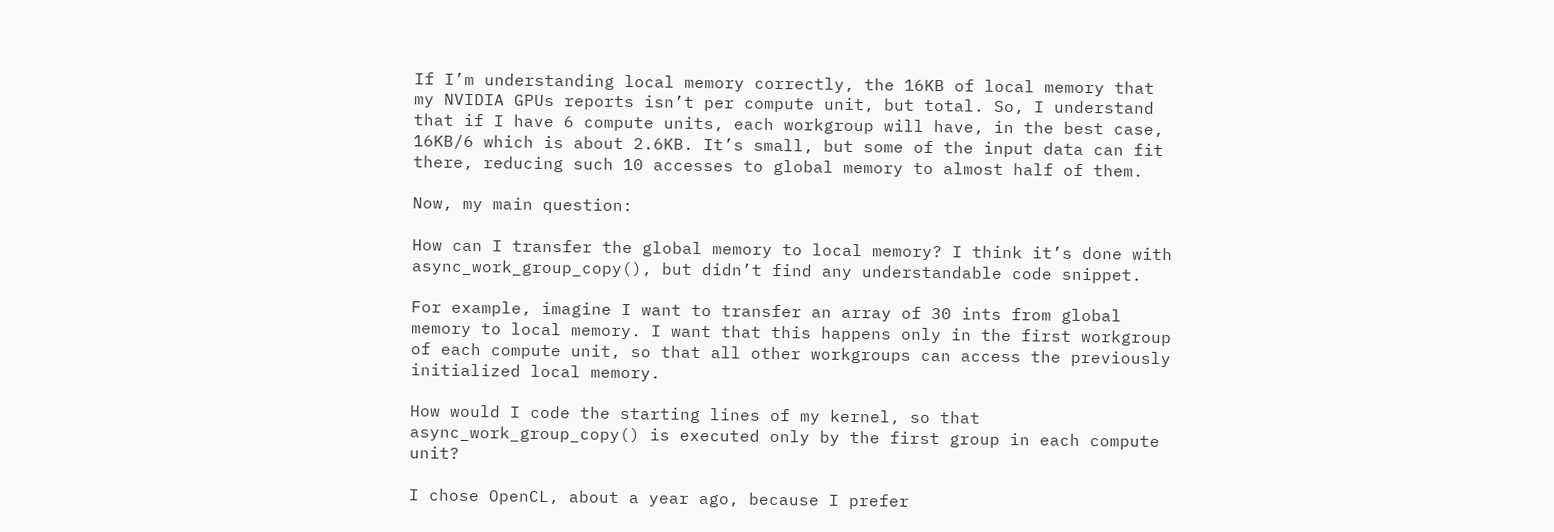If I’m understanding local memory correctly, the 16KB of local memory that my NVIDIA GPUs reports isn’t per compute unit, but total. So, I understand that if I have 6 compute units, each workgroup will have, in the best case, 16KB/6 which is about 2.6KB. It’s small, but some of the input data can fit there, reducing such 10 accesses to global memory to almost half of them.

Now, my main question:

How can I transfer the global memory to local memory? I think it’s done with async_work_group_copy(), but didn’t find any understandable code snippet.

For example, imagine I want to transfer an array of 30 ints from global memory to local memory. I want that this happens only in the first workgroup of each compute unit, so that all other workgroups can access the previously initialized local memory.

How would I code the starting lines of my kernel, so that async_work_group_copy() is executed only by the first group in each compute unit?

I chose OpenCL, about a year ago, because I prefer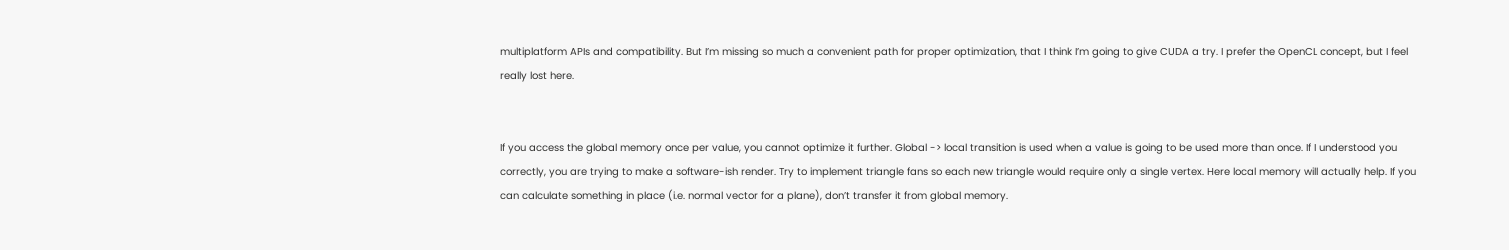multiplatform APIs and compatibility. But I’m missing so much a convenient path for proper optimization, that I think I’m going to give CUDA a try. I prefer the OpenCL concept, but I feel really lost here.


If you access the global memory once per value, you cannot optimize it further. Global -> local transition is used when a value is going to be used more than once. If I understood you correctly, you are trying to make a software-ish render. Try to implement triangle fans so each new triangle would require only a single vertex. Here local memory will actually help. If you can calculate something in place (i.e. normal vector for a plane), don’t transfer it from global memory.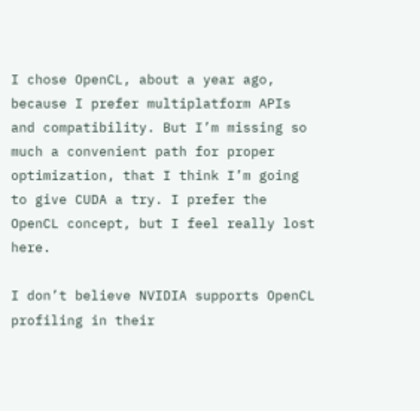I chose OpenCL, about a year ago, because I prefer multiplatform APIs and compatibility. But I’m missing so much a convenient path for proper optimization, that I think I’m going to give CUDA a try. I prefer the OpenCL concept, but I feel really lost here.

I don’t believe NVIDIA supports OpenCL profiling in their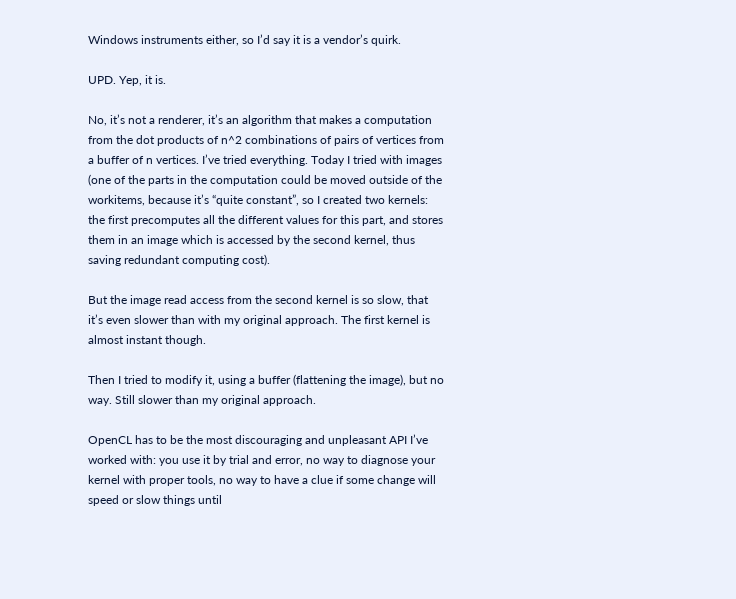Windows instruments either, so I’d say it is a vendor’s quirk.

UPD. Yep, it is.

No, it’s not a renderer, it’s an algorithm that makes a computation from the dot products of n^2 combinations of pairs of vertices from a buffer of n vertices. I’ve tried everything. Today I tried with images (one of the parts in the computation could be moved outside of the workitems, because it’s “quite constant”, so I created two kernels: the first precomputes all the different values for this part, and stores them in an image which is accessed by the second kernel, thus saving redundant computing cost).

But the image read access from the second kernel is so slow, that it’s even slower than with my original approach. The first kernel is almost instant though.

Then I tried to modify it, using a buffer (flattening the image), but no way. Still slower than my original approach.

OpenCL has to be the most discouraging and unpleasant API I’ve worked with: you use it by trial and error, no way to diagnose your kernel with proper tools, no way to have a clue if some change will speed or slow things until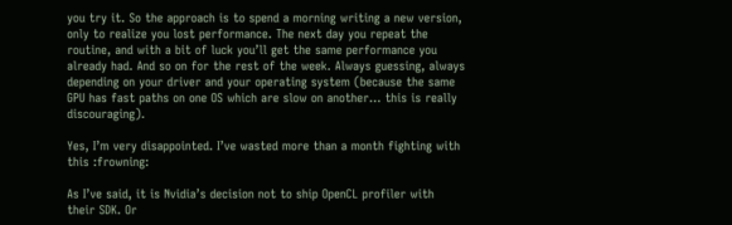you try it. So the approach is to spend a morning writing a new version, only to realize you lost performance. The next day you repeat the routine, and with a bit of luck you’ll get the same performance you already had. And so on for the rest of the week. Always guessing, always depending on your driver and your operating system (because the same GPU has fast paths on one OS which are slow on another… this is really discouraging).

Yes, I’m very disappointed. I’ve wasted more than a month fighting with this :frowning:

As I’ve said, it is Nvidia’s decision not to ship OpenCL profiler with their SDK. Or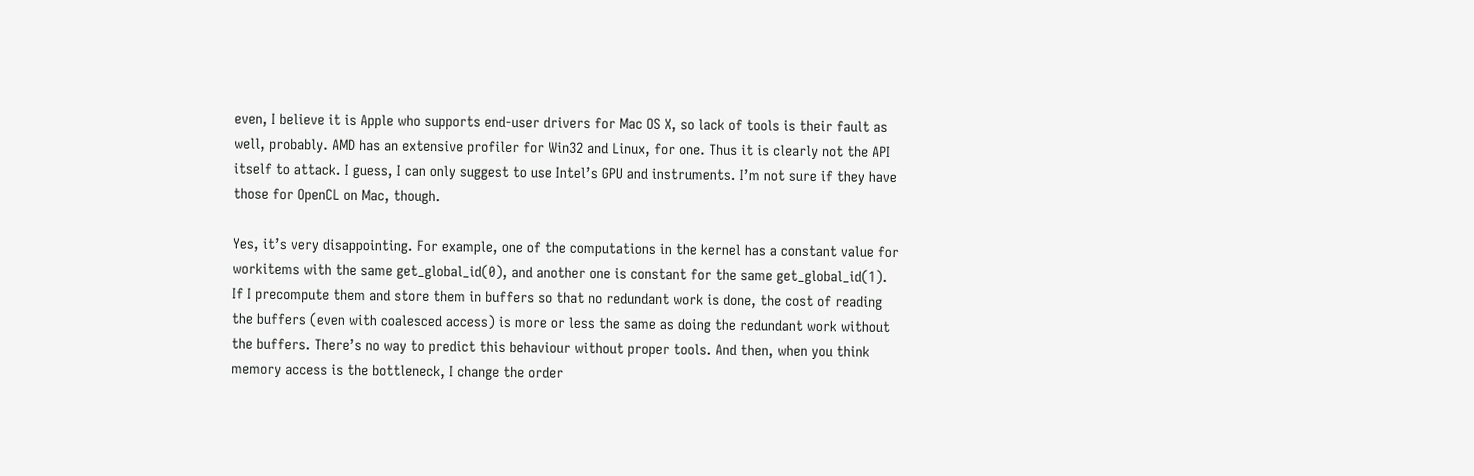even, I believe it is Apple who supports end-user drivers for Mac OS X, so lack of tools is their fault as well, probably. AMD has an extensive profiler for Win32 and Linux, for one. Thus it is clearly not the API itself to attack. I guess, I can only suggest to use Intel’s GPU and instruments. I’m not sure if they have those for OpenCL on Mac, though.

Yes, it’s very disappointing. For example, one of the computations in the kernel has a constant value for workitems with the same get_global_id(0), and another one is constant for the same get_global_id(1). If I precompute them and store them in buffers so that no redundant work is done, the cost of reading the buffers (even with coalesced access) is more or less the same as doing the redundant work without the buffers. There’s no way to predict this behaviour without proper tools. And then, when you think memory access is the bottleneck, I change the order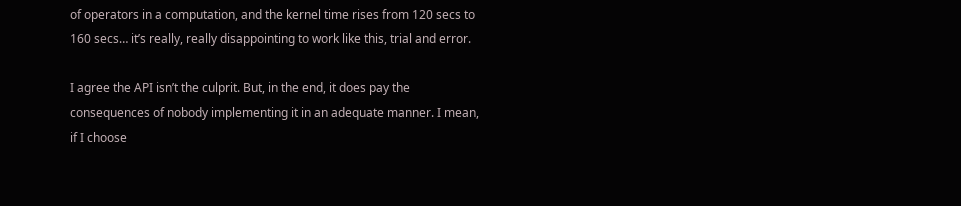of operators in a computation, and the kernel time rises from 120 secs to 160 secs… it’s really, really disappointing to work like this, trial and error.

I agree the API isn’t the culprit. But, in the end, it does pay the consequences of nobody implementing it in an adequate manner. I mean, if I choose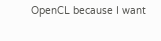OpenCL because I want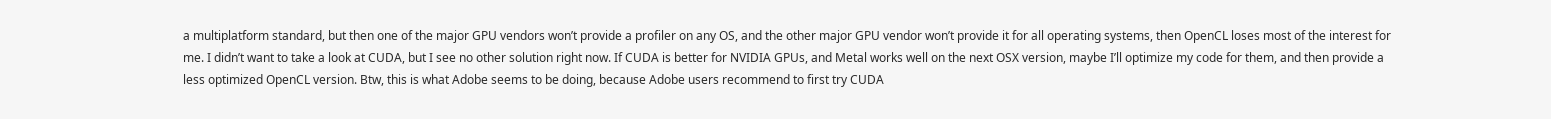a multiplatform standard, but then one of the major GPU vendors won’t provide a profiler on any OS, and the other major GPU vendor won’t provide it for all operating systems, then OpenCL loses most of the interest for me. I didn’t want to take a look at CUDA, but I see no other solution right now. If CUDA is better for NVIDIA GPUs, and Metal works well on the next OSX version, maybe I’ll optimize my code for them, and then provide a less optimized OpenCL version. Btw, this is what Adobe seems to be doing, because Adobe users recommend to first try CUDA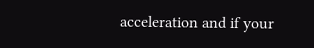acceleration and if your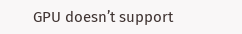GPU doesn’t support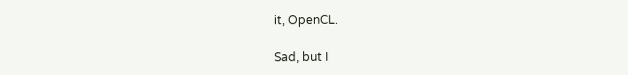it, OpenCL.

Sad, but I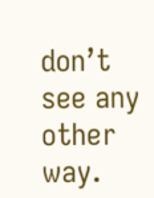don’t see any other way.